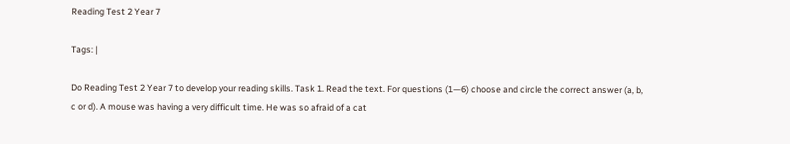Reading Test 2 Year 7

Tags: |

Do Reading Test 2 Year 7 to develop your reading skills. Task 1. Read the text. For questions (1—6) choose and circle the correct answer (a, b, c or d). A mouse was having a very difficult time. He was so afraid of a cat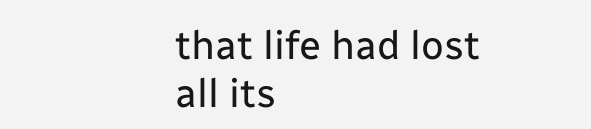that life had lost all its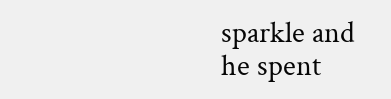sparkle and he spent